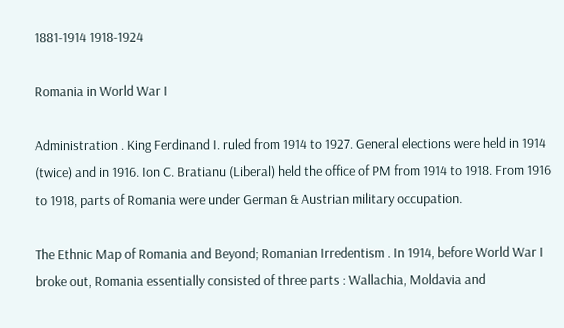1881-1914 1918-1924

Romania in World War I

Administration . King Ferdinand I. ruled from 1914 to 1927. General elections were held in 1914 (twice) and in 1916. Ion C. Bratianu (Liberal) held the office of PM from 1914 to 1918. From 1916 to 1918, parts of Romania were under German & Austrian military occupation.

The Ethnic Map of Romania and Beyond; Romanian Irredentism . In 1914, before World War I broke out, Romania essentially consisted of three parts : Wallachia, Moldavia and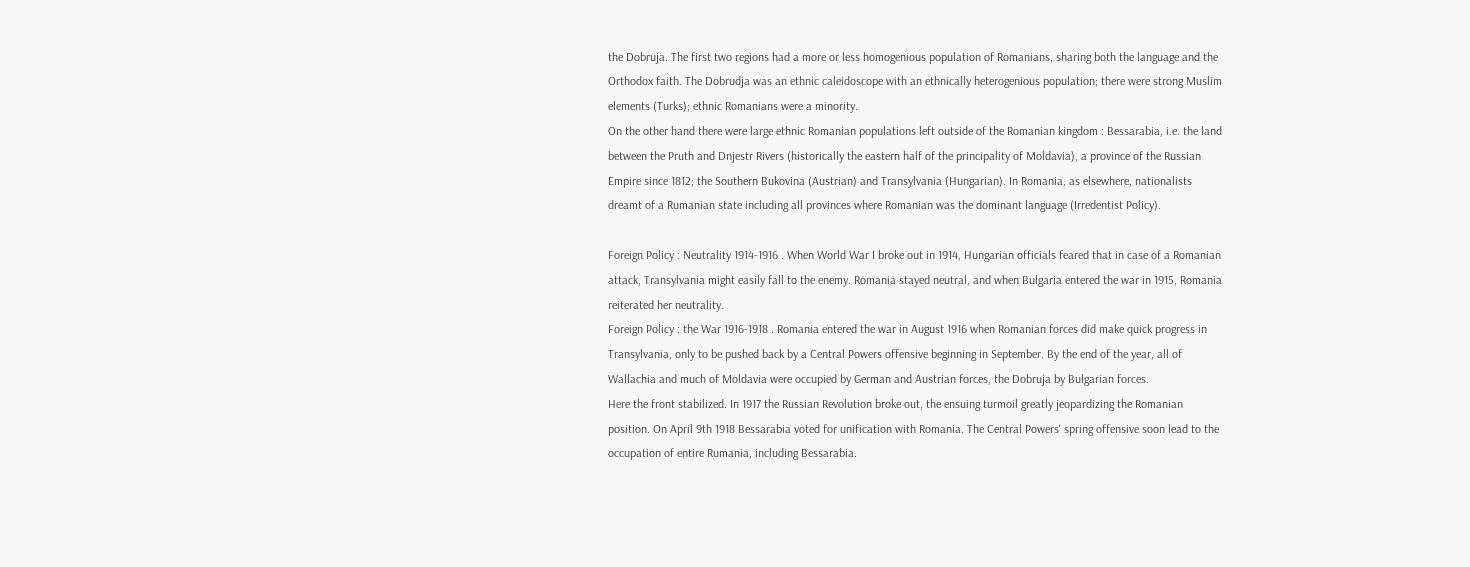the Dobruja. The first two regions had a more or less homogenious population of Romanians, sharing both the language and the Orthodox faith. The Dobrudja was an ethnic caleidoscope with an ethnically heterogenious population; there were strong Muslim elements (Turks); ethnic Romanians were a minority.
On the other hand there were large ethnic Romanian populations left outside of the Romanian kingdom : Bessarabia, i.e. the land between the Pruth and Dnjestr Rivers (historically the eastern half of the principality of Moldavia), a province of the Russian Empire since 1812; the Southern Bukovina (Austrian) and Transylvania (Hungarian). In Romania, as elsewhere, nationalists dreamt of a Rumanian state including all provinces where Romanian was the dominant language (Irredentist Policy).

Foreign Policy : Neutrality 1914-1916 . When World War I broke out in 1914, Hungarian officials feared that in case of a Romanian attack, Transylvania might easily fall to the enemy. Romania stayed neutral, and when Bulgaria entered the war in 1915, Romania reiterated her neutrality.
Foreign Policy : the War 1916-1918 . Romania entered the war in August 1916 when Romanian forces did make quick progress in Transylvania, only to be pushed back by a Central Powers offensive beginning in September. By the end of the year, all of Wallachia and much of Moldavia were occupied by German and Austrian forces, the Dobruja by Bulgarian forces.
Here the front stabilized. In 1917 the Russian Revolution broke out, the ensuing turmoil greatly jeopardizing the Romanian position. On April 9th 1918 Bessarabia voted for unification with Romania. The Central Powers' spring offensive soon lead to the occupation of entire Rumania, including Bessarabia.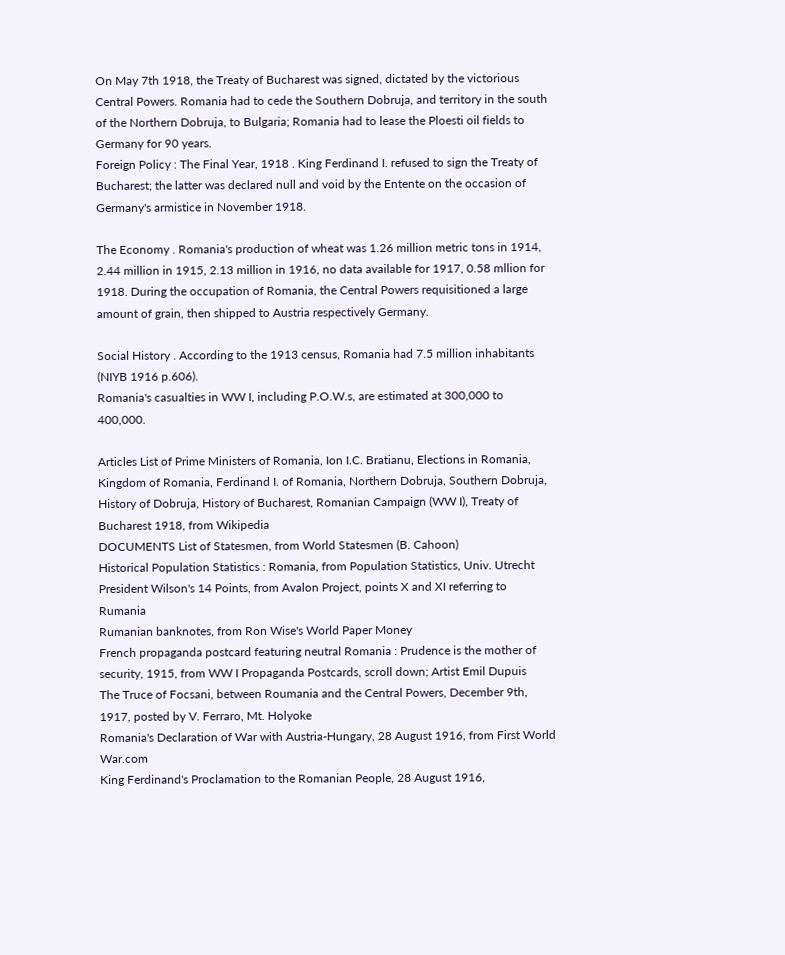On May 7th 1918, the Treaty of Bucharest was signed, dictated by the victorious Central Powers. Romania had to cede the Southern Dobruja, and territory in the south of the Northern Dobruja, to Bulgaria; Romania had to lease the Ploesti oil fields to Germany for 90 years.
Foreign Policy : The Final Year, 1918 . King Ferdinand I. refused to sign the Treaty of Bucharest; the latter was declared null and void by the Entente on the occasion of Germany's armistice in November 1918.

The Economy . Romania's production of wheat was 1.26 million metric tons in 1914, 2.44 million in 1915, 2.13 million in 1916, no data available for 1917, 0.58 mllion for 1918. During the occupation of Romania, the Central Powers requisitioned a large amount of grain, then shipped to Austria respectively Germany.

Social History . According to the 1913 census, Romania had 7.5 million inhabitants (NIYB 1916 p.606).
Romania's casualties in WW I, including P.O.W.s, are estimated at 300,000 to 400,000.

Articles List of Prime Ministers of Romania, Ion I.C. Bratianu, Elections in Romania, Kingdom of Romania, Ferdinand I. of Romania, Northern Dobruja, Southern Dobruja, History of Dobruja, History of Bucharest, Romanian Campaign (WW I), Treaty of Bucharest 1918, from Wikipedia
DOCUMENTS List of Statesmen, from World Statesmen (B. Cahoon)
Historical Population Statistics : Romania, from Population Statistics, Univ. Utrecht
President Wilson's 14 Points, from Avalon Project, points X and XI referring to Rumania
Rumanian banknotes, from Ron Wise's World Paper Money
French propaganda postcard featuring neutral Romania : Prudence is the mother of security, 1915, from WW I Propaganda Postcards, scroll down; Artist Emil Dupuis
The Truce of Focsani, between Roumania and the Central Powers, December 9th, 1917, posted by V. Ferraro, Mt. Holyoke
Romania's Declaration of War with Austria-Hungary, 28 August 1916, from First World War.com
King Ferdinand's Proclamation to the Romanian People, 28 August 1916,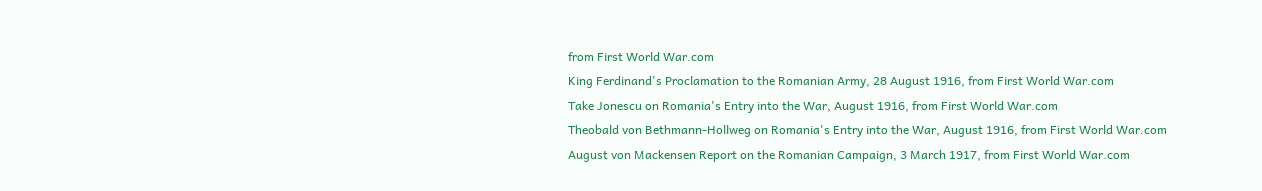from First World War.com
King Ferdinand's Proclamation to the Romanian Army, 28 August 1916, from First World War.com
Take Jonescu on Romania's Entry into the War, August 1916, from First World War.com
Theobald von Bethmann-Hollweg on Romania's Entry into the War, August 1916, from First World War.com
August von Mackensen Report on the Romanian Campaign, 3 March 1917, from First World War.com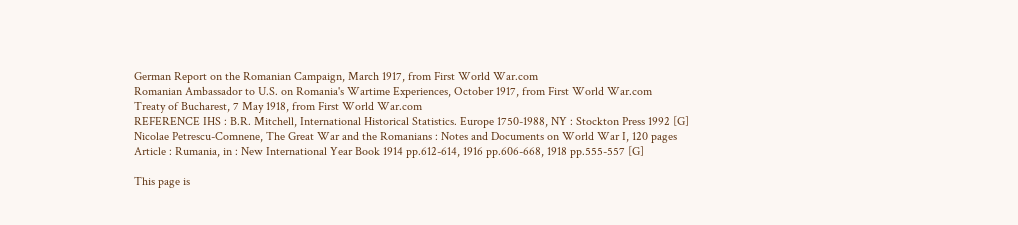German Report on the Romanian Campaign, March 1917, from First World War.com
Romanian Ambassador to U.S. on Romania's Wartime Experiences, October 1917, from First World War.com
Treaty of Bucharest, 7 May 1918, from First World War.com
REFERENCE IHS : B.R. Mitchell, International Historical Statistics. Europe 1750-1988, NY : Stockton Press 1992 [G]
Nicolae Petrescu-Comnene, The Great War and the Romanians : Notes and Documents on World War I, 120 pages
Article : Rumania, in : New International Year Book 1914 pp.612-614, 1916 pp.606-668, 1918 pp.555-557 [G]

This page is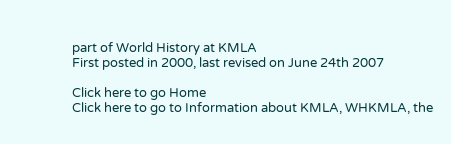part of World History at KMLA
First posted in 2000, last revised on June 24th 2007

Click here to go Home
Click here to go to Information about KMLA, WHKMLA, the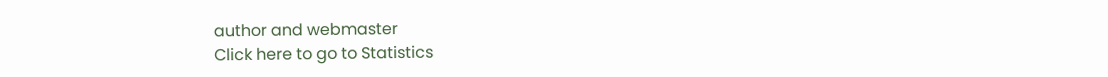author and webmaster
Click here to go to Statistics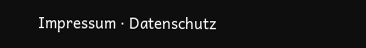Impressum · Datenschutz